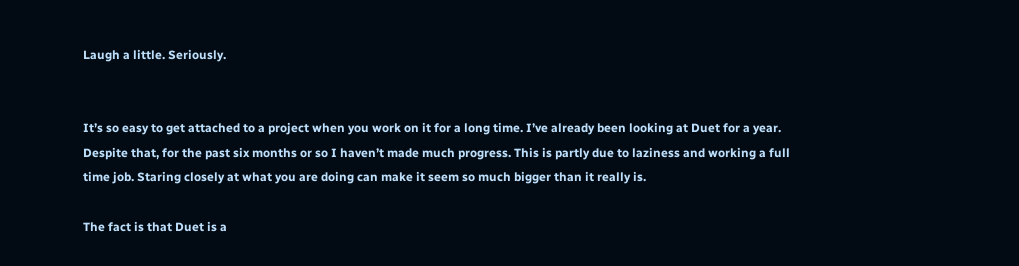Laugh a little. Seriously.


It’s so easy to get attached to a project when you work on it for a long time. I’ve already been looking at Duet for a year. Despite that, for the past six months or so I haven’t made much progress. This is partly due to laziness and working a full time job. Staring closely at what you are doing can make it seem so much bigger than it really is.

The fact is that Duet is a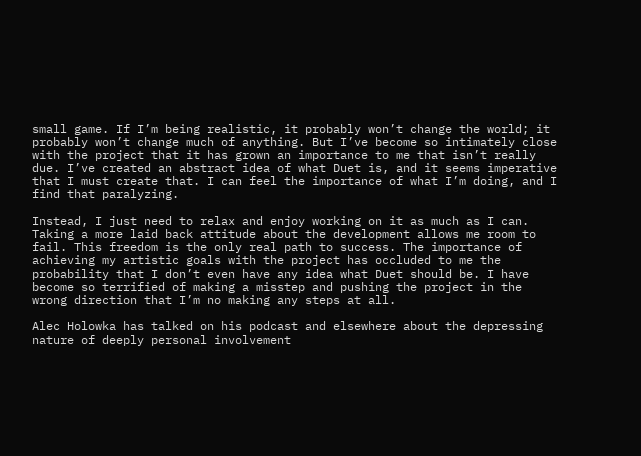small game. If I’m being realistic, it probably won’t change the world; it probably won’t change much of anything. But I’ve become so intimately close with the project that it has grown an importance to me that isn’t really due. I’ve created an abstract idea of what Duet is, and it seems imperative that I must create that. I can feel the importance of what I’m doing, and I find that paralyzing.

Instead, I just need to relax and enjoy working on it as much as I can. Taking a more laid back attitude about the development allows me room to fail. This freedom is the only real path to success. The importance of achieving my artistic goals with the project has occluded to me the probability that I don’t even have any idea what Duet should be. I have become so terrified of making a misstep and pushing the project in the wrong direction that I’m no making any steps at all.

Alec Holowka has talked on his podcast and elsewhere about the depressing nature of deeply personal involvement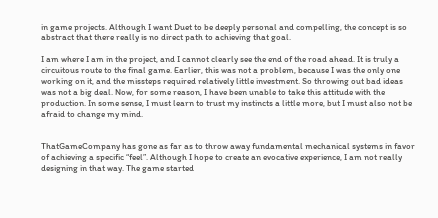in game projects. Although I want Duet to be deeply personal and compelling, the concept is so abstract that there really is no direct path to achieving that goal.

I am where I am in the project, and I cannot clearly see the end of the road ahead. It is truly a circuitous route to the final game. Earlier, this was not a problem, because I was the only one working on it, and the missteps required relatively little investment. So throwing out bad ideas was not a big deal. Now, for some reason, I have been unable to take this attitude with the production. In some sense, I must learn to trust my instincts a little more, but I must also not be afraid to change my mind.


ThatGameCompany has gone as far as to throw away fundamental mechanical systems in favor of achieving a specific “feel”. Although I hope to create an evocative experience, I am not really designing in that way. The game started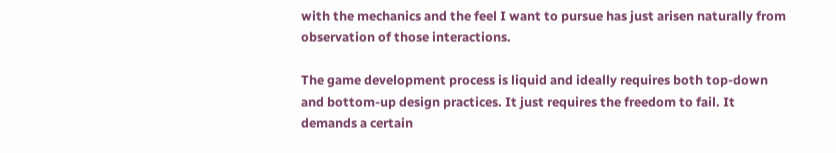with the mechanics and the feel I want to pursue has just arisen naturally from observation of those interactions.

The game development process is liquid and ideally requires both top-down and bottom-up design practices. It just requires the freedom to fail. It demands a certain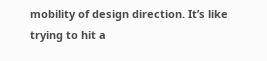mobility of design direction. It’s like trying to hit a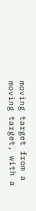moving target from a moving target, with a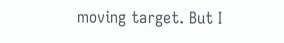moving target. But I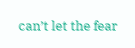can’t let the fear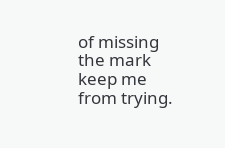of missing the mark keep me from trying.